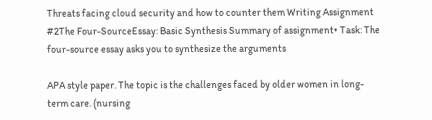Threats facing cloud security and how to counter them Writing Assignment #2The Four-SourceEssay: Basic Synthesis Summary of assignment• Task: The four-source essay asks you to synthesize the arguments

APA style paper. The topic is the challenges faced by older women in long-term care. (nursing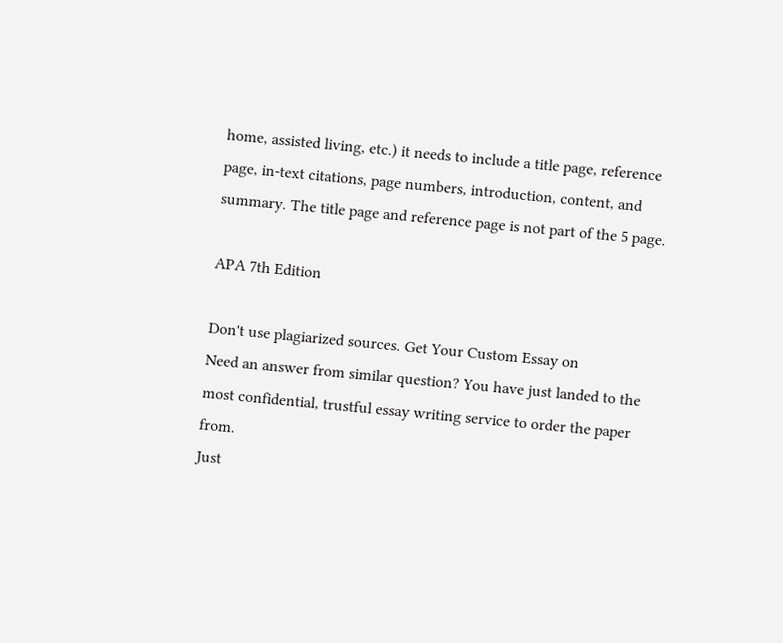home, assisted living, etc.) it needs to include a title page, reference page, in-text citations, page numbers, introduction, content, and summary. The title page and reference page is not part of the 5 page.

APA 7th Edition

Don't use plagiarized sources. Get Your Custom Essay on
Need an answer from similar question? You have just landed to the most confidential, trustful essay writing service to order the paper from.
Just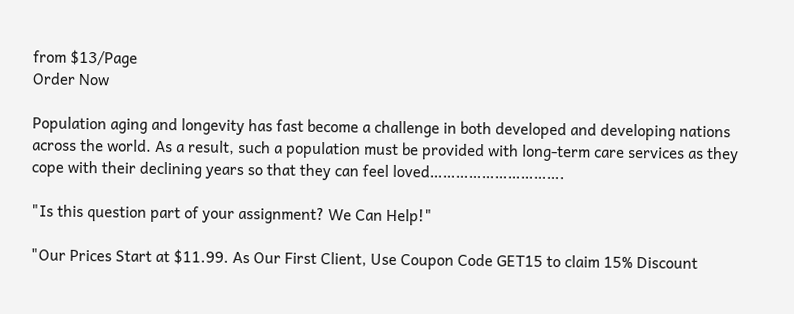from $13/Page
Order Now

Population aging and longevity has fast become a challenge in both developed and developing nations across the world. As a result, such a population must be provided with long-term care services as they cope with their declining years so that they can feel loved………………………….

"Is this question part of your assignment? We Can Help!"

"Our Prices Start at $11.99. As Our First Client, Use Coupon Code GET15 to claim 15% Discount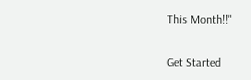This Month!!"

Get Started